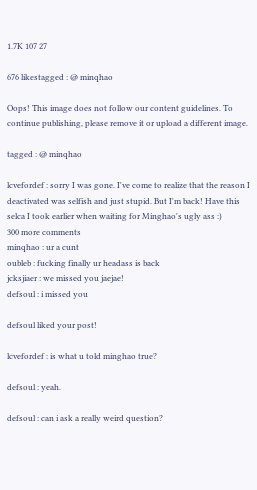1.7K 107 27

676 likestagged : @ minqhao

Oops! This image does not follow our content guidelines. To continue publishing, please remove it or upload a different image.

tagged : @ minqhao

lcvefordef : sorry I was gone. I've come to realize that the reason I deactivated was selfish and just stupid. But I'm back! Have this selca I took earlier when waiting for Minghao's ugly ass :)
300 more comments
minqhao : ur a cunt
oubleb : fucking finally ur headass is back
jcksjiaer : we missed you jaejae!
defsoul : i missed you

defsoul liked your post!

lcvefordef : is what u told minghao true?

defsoul : yeah.

defsoul : can i ask a really weird question?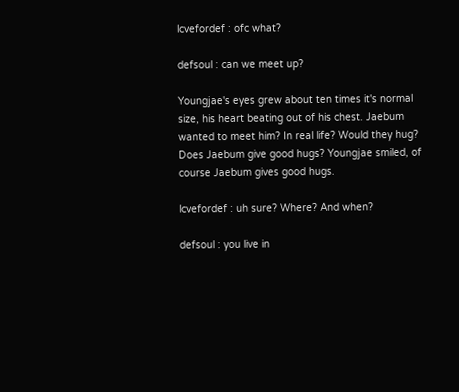lcvefordef : ofc what?

defsoul : can we meet up?

Youngjae's eyes grew about ten times it's normal size, his heart beating out of his chest. Jaebum wanted to meet him? In real life? Would they hug? Does Jaebum give good hugs? Youngjae smiled, of course Jaebum gives good hugs.

lcvefordef : uh sure? Where? And when?

defsoul : you live in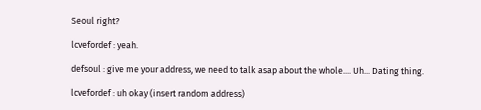Seoul right?

lcvefordef : yeah.

defsoul : give me your address, we need to talk asap about the whole.... Uh... Dating thing.

lcvefordef : uh okay (insert random address)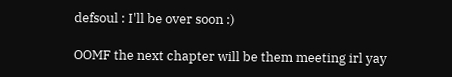defsoul : I'll be over soon :)

OOMF the next chapter will be them meeting irl yay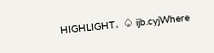HIGHLIGHT。♤ ijb.cyjWhere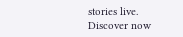stories live. Discover now